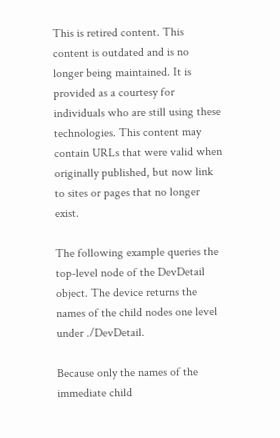This is retired content. This content is outdated and is no longer being maintained. It is provided as a courtesy for individuals who are still using these technologies. This content may contain URLs that were valid when originally published, but now link to sites or pages that no longer exist.

The following example queries the top-level node of the DevDetail object. The device returns the names of the child nodes one level under ./DevDetail.

Because only the names of the immediate child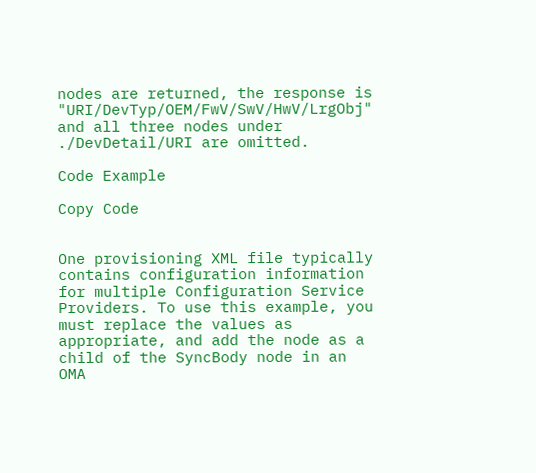nodes are returned, the response is "URI/DevTyp/OEM/FwV/SwV/HwV/LrgObj" and all three nodes under ./DevDetail/URI are omitted.

Code Example

Copy Code


One provisioning XML file typically contains configuration information for multiple Configuration Service Providers. To use this example, you must replace the values as appropriate, and add the node as a child of the SyncBody node in an OMA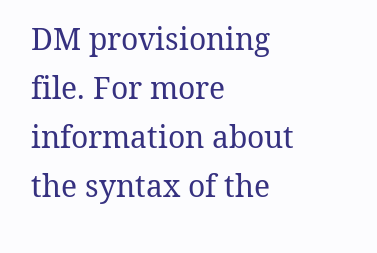DM provisioning file. For more information about the syntax of the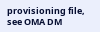provisioning file, see OMA DM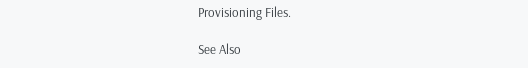Provisioning Files.

See Also